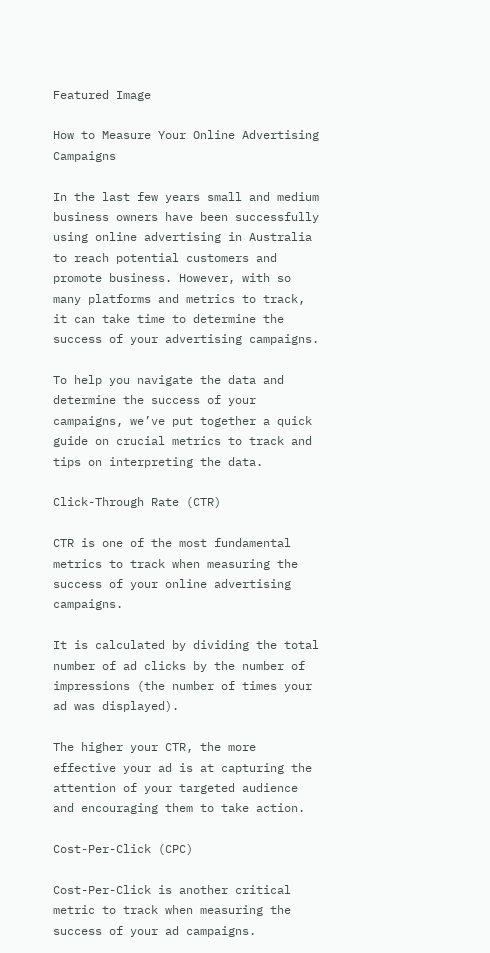Featured Image

How to Measure Your Online Advertising Campaigns

In the last few years small and medium business owners have been successfully using online advertising in Australia to reach potential customers and promote business. However, with so many platforms and metrics to track, it can take time to determine the success of your advertising campaigns.

To help you navigate the data and determine the success of your campaigns, we’ve put together a quick guide on crucial metrics to track and tips on interpreting the data.

Click-Through Rate (CTR)

CTR is one of the most fundamental metrics to track when measuring the success of your online advertising campaigns.

It is calculated by dividing the total number of ad clicks by the number of impressions (the number of times your ad was displayed).

The higher your CTR, the more effective your ad is at capturing the attention of your targeted audience and encouraging them to take action.

Cost-Per-Click (CPC)

Cost-Per-Click is another critical metric to track when measuring the success of your ad campaigns.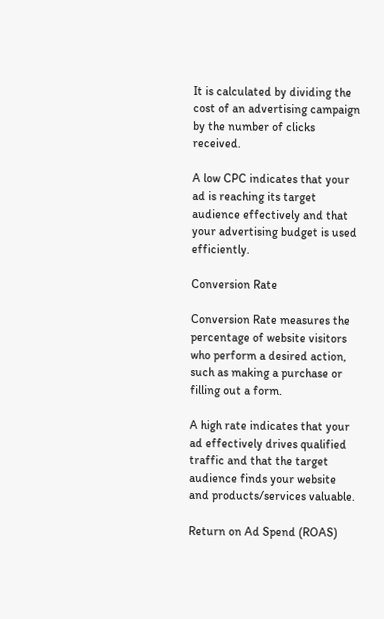It is calculated by dividing the cost of an advertising campaign by the number of clicks received.

A low CPC indicates that your ad is reaching its target audience effectively and that your advertising budget is used efficiently.

Conversion Rate

Conversion Rate measures the percentage of website visitors who perform a desired action, such as making a purchase or filling out a form.

A high rate indicates that your ad effectively drives qualified traffic and that the target audience finds your website and products/services valuable.

Return on Ad Spend (ROAS)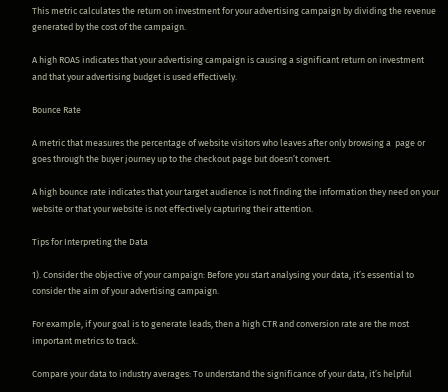This metric calculates the return on investment for your advertising campaign by dividing the revenue generated by the cost of the campaign.

A high ROAS indicates that your advertising campaign is causing a significant return on investment and that your advertising budget is used effectively.

Bounce Rate

A metric that measures the percentage of website visitors who leaves after only browsing a  page or goes through the buyer journey up to the checkout page but doesn’t convert.

A high bounce rate indicates that your target audience is not finding the information they need on your website or that your website is not effectively capturing their attention.

Tips for Interpreting the Data

1). Consider the objective of your campaign: Before you start analysing your data, it’s essential to consider the aim of your advertising campaign.

For example, if your goal is to generate leads, then a high CTR and conversion rate are the most important metrics to track.

Compare your data to industry averages: To understand the significance of your data, it’s helpful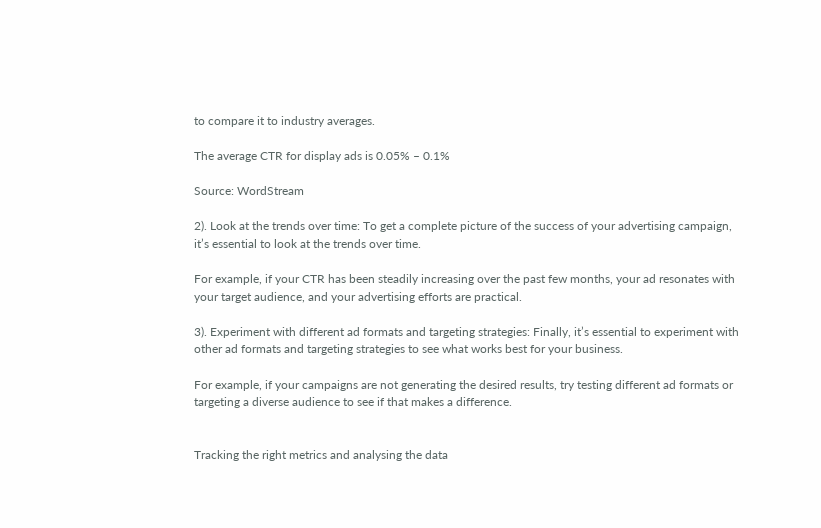to compare it to industry averages.

The average CTR for display ads is 0.05% – 0.1%

Source: WordStream

2). Look at the trends over time: To get a complete picture of the success of your advertising campaign, it’s essential to look at the trends over time.

For example, if your CTR has been steadily increasing over the past few months, your ad resonates with your target audience, and your advertising efforts are practical.

3). Experiment with different ad formats and targeting strategies: Finally, it’s essential to experiment with other ad formats and targeting strategies to see what works best for your business.

For example, if your campaigns are not generating the desired results, try testing different ad formats or targeting a diverse audience to see if that makes a difference.


Tracking the right metrics and analysing the data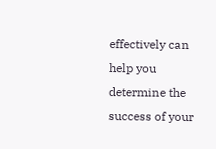effectively can help you determine the success of your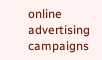online advertising campaigns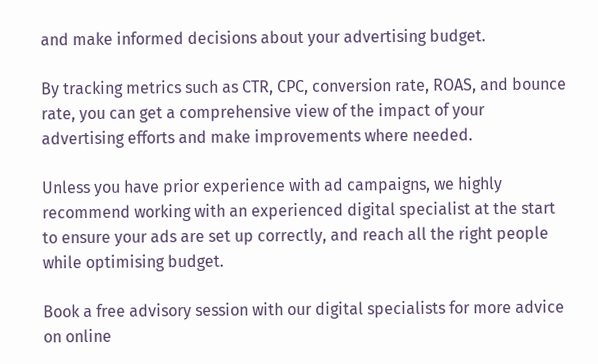and make informed decisions about your advertising budget.

By tracking metrics such as CTR, CPC, conversion rate, ROAS, and bounce rate, you can get a comprehensive view of the impact of your advertising efforts and make improvements where needed.

Unless you have prior experience with ad campaigns, we highly recommend working with an experienced digital specialist at the start to ensure your ads are set up correctly, and reach all the right people while optimising budget.

Book a free advisory session with our digital specialists for more advice on online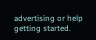advertising or help getting started.